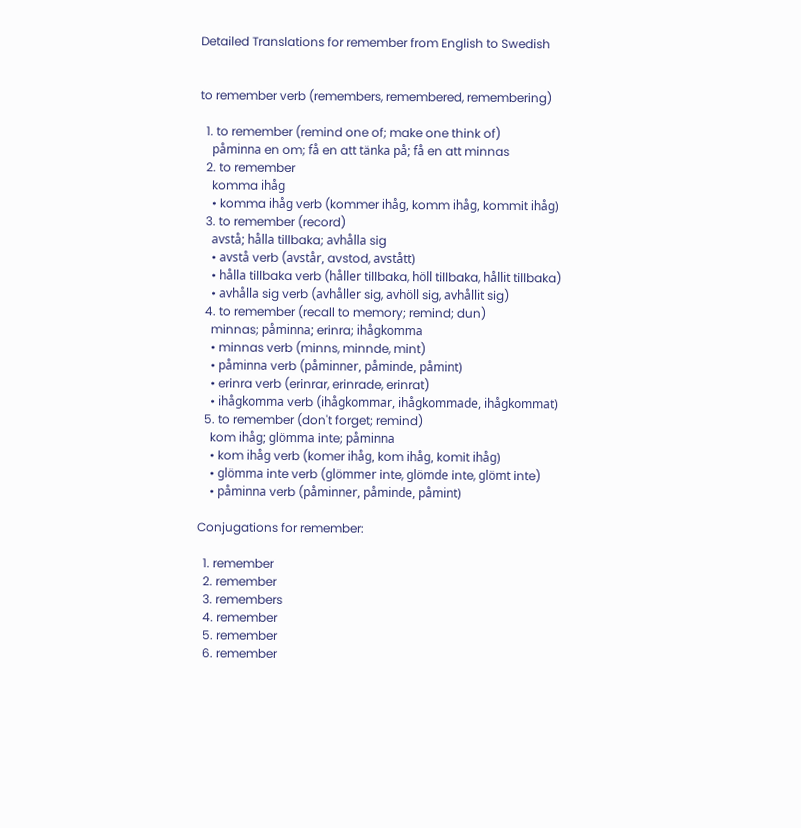Detailed Translations for remember from English to Swedish


to remember verb (remembers, remembered, remembering)

  1. to remember (remind one of; make one think of)
    påminna en om; få en att tänka på; få en att minnas
  2. to remember
    komma ihåg
    • komma ihåg verb (kommer ihåg, komm ihåg, kommit ihåg)
  3. to remember (record)
    avstå; hålla tillbaka; avhålla sig
    • avstå verb (avstår, avstod, avstått)
    • hålla tillbaka verb (håller tillbaka, höll tillbaka, hållit tillbaka)
    • avhålla sig verb (avhåller sig, avhöll sig, avhållit sig)
  4. to remember (recall to memory; remind; dun)
    minnas; påminna; erinra; ihågkomma
    • minnas verb (minns, minnde, mint)
    • påminna verb (påminner, påminde, påmint)
    • erinra verb (erinrar, erinrade, erinrat)
    • ihågkomma verb (ihågkommar, ihågkommade, ihågkommat)
  5. to remember (don't forget; remind)
    kom ihåg; glömma inte; påminna
    • kom ihåg verb (komer ihåg, kom ihåg, komit ihåg)
    • glömma inte verb (glömmer inte, glömde inte, glömt inte)
    • påminna verb (påminner, påminde, påmint)

Conjugations for remember:

  1. remember
  2. remember
  3. remembers
  4. remember
  5. remember
  6. remember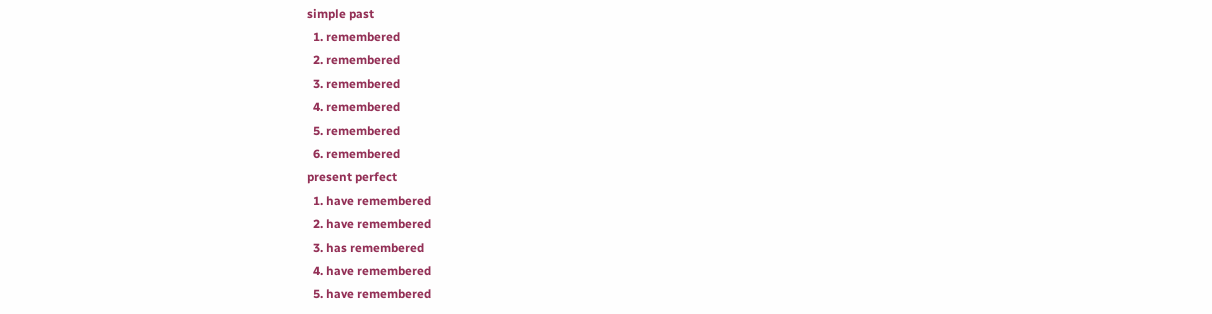simple past
  1. remembered
  2. remembered
  3. remembered
  4. remembered
  5. remembered
  6. remembered
present perfect
  1. have remembered
  2. have remembered
  3. has remembered
  4. have remembered
  5. have remembered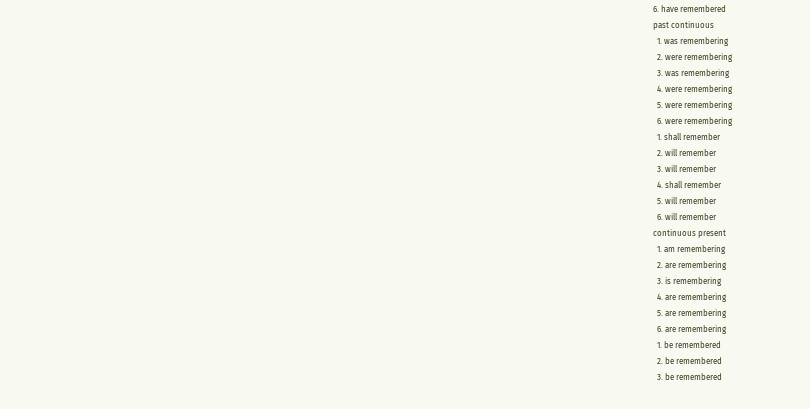6. have remembered
past continuous
  1. was remembering
  2. were remembering
  3. was remembering
  4. were remembering
  5. were remembering
  6. were remembering
  1. shall remember
  2. will remember
  3. will remember
  4. shall remember
  5. will remember
  6. will remember
continuous present
  1. am remembering
  2. are remembering
  3. is remembering
  4. are remembering
  5. are remembering
  6. are remembering
  1. be remembered
  2. be remembered
  3. be remembered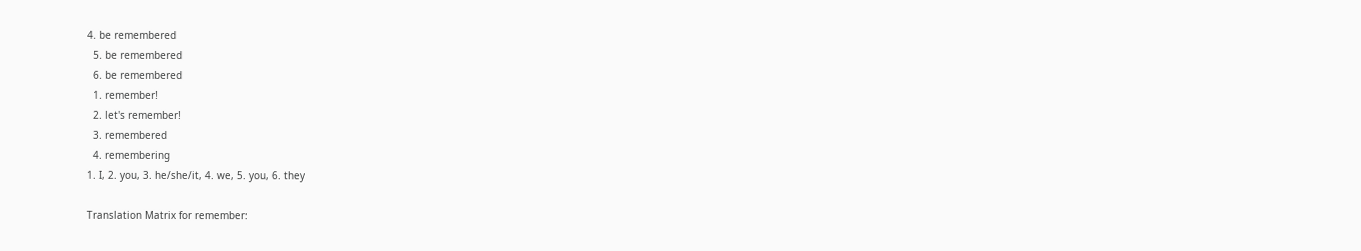4. be remembered
  5. be remembered
  6. be remembered
  1. remember!
  2. let's remember!
  3. remembered
  4. remembering
1. I, 2. you, 3. he/she/it, 4. we, 5. you, 6. they

Translation Matrix for remember: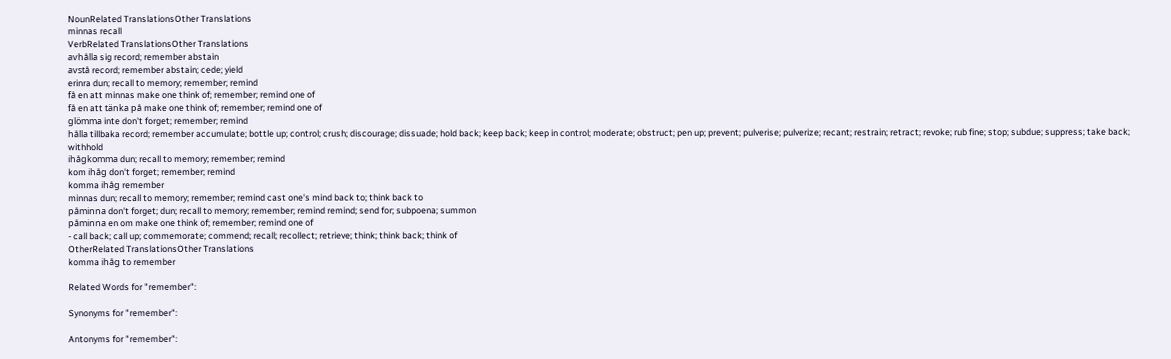NounRelated TranslationsOther Translations
minnas recall
VerbRelated TranslationsOther Translations
avhålla sig record; remember abstain
avstå record; remember abstain; cede; yield
erinra dun; recall to memory; remember; remind
få en att minnas make one think of; remember; remind one of
få en att tänka på make one think of; remember; remind one of
glömma inte don't forget; remember; remind
hålla tillbaka record; remember accumulate; bottle up; control; crush; discourage; dissuade; hold back; keep back; keep in control; moderate; obstruct; pen up; prevent; pulverise; pulverize; recant; restrain; retract; revoke; rub fine; stop; subdue; suppress; take back; withhold
ihågkomma dun; recall to memory; remember; remind
kom ihåg don't forget; remember; remind
komma ihåg remember
minnas dun; recall to memory; remember; remind cast one's mind back to; think back to
påminna don't forget; dun; recall to memory; remember; remind remind; send for; subpoena; summon
påminna en om make one think of; remember; remind one of
- call back; call up; commemorate; commend; recall; recollect; retrieve; think; think back; think of
OtherRelated TranslationsOther Translations
komma ihåg to remember

Related Words for "remember":

Synonyms for "remember":

Antonyms for "remember":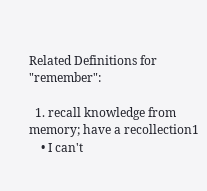Related Definitions for "remember":

  1. recall knowledge from memory; have a recollection1
    • I can't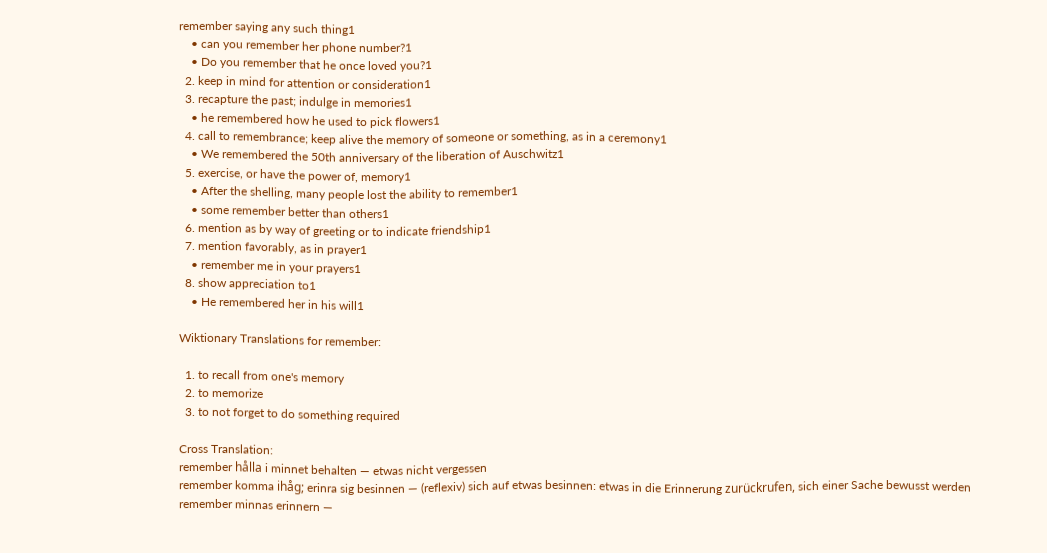remember saying any such thing1
    • can you remember her phone number?1
    • Do you remember that he once loved you?1
  2. keep in mind for attention or consideration1
  3. recapture the past; indulge in memories1
    • he remembered how he used to pick flowers1
  4. call to remembrance; keep alive the memory of someone or something, as in a ceremony1
    • We remembered the 50th anniversary of the liberation of Auschwitz1
  5. exercise, or have the power of, memory1
    • After the shelling, many people lost the ability to remember1
    • some remember better than others1
  6. mention as by way of greeting or to indicate friendship1
  7. mention favorably, as in prayer1
    • remember me in your prayers1
  8. show appreciation to1
    • He remembered her in his will1

Wiktionary Translations for remember:

  1. to recall from one's memory
  2. to memorize
  3. to not forget to do something required

Cross Translation:
remember hålla i minnet behalten — etwas nicht vergessen
remember komma ihåg; erinra sig besinnen — (reflexiv) sich auf etwas besinnen: etwas in die Erinnerung zurückrufen, sich einer Sache bewusst werden
remember minnas erinnern —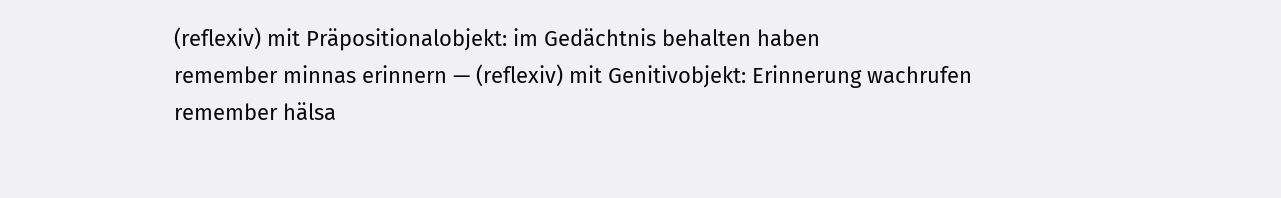(reflexiv) mit Präpositionalobjekt: im Gedächtnis behalten haben
remember minnas erinnern — (reflexiv) mit Genitivobjekt: Erinnerung wachrufen
remember hälsa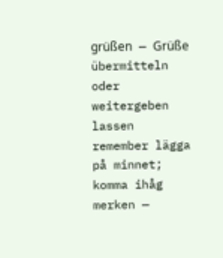grüßen — Grüße übermitteln oder weitergeben lassen
remember lägga på minnet; komma ihåg merken —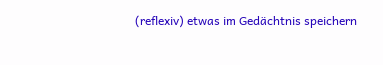(reflexiv) etwas im Gedächtnis speichern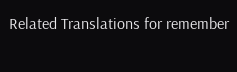Related Translations for remember